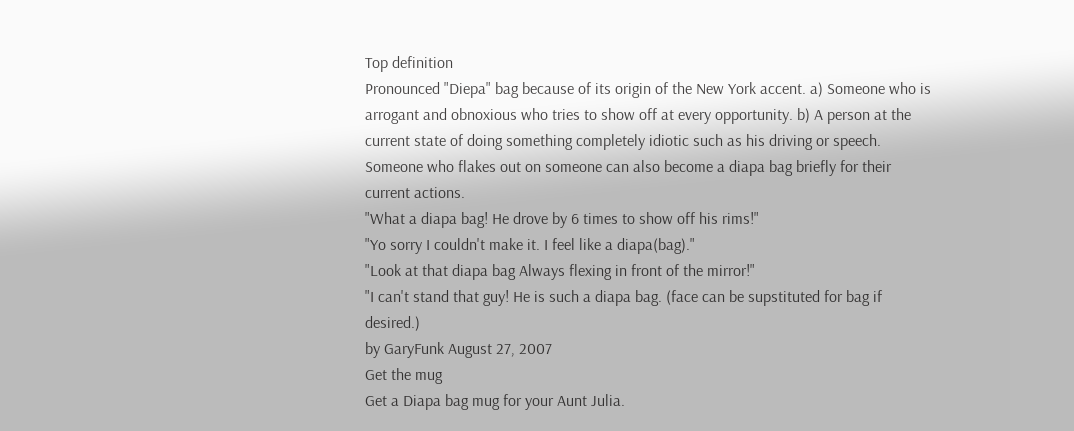Top definition
Pronounced "Diepa" bag because of its origin of the New York accent. a) Someone who is arrogant and obnoxious who tries to show off at every opportunity. b) A person at the current state of doing something completely idiotic such as his driving or speech. Someone who flakes out on someone can also become a diapa bag briefly for their current actions.
"What a diapa bag! He drove by 6 times to show off his rims!"
"Yo sorry I couldn't make it. I feel like a diapa(bag)."
"Look at that diapa bag Always flexing in front of the mirror!"
"I can't stand that guy! He is such a diapa bag. (face can be supstituted for bag if desired.)
by GaryFunk August 27, 2007
Get the mug
Get a Diapa bag mug for your Aunt Julia.